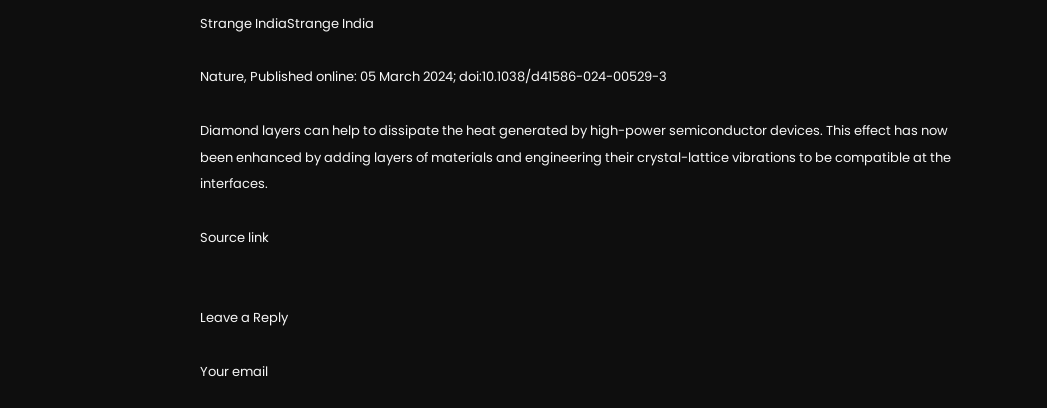Strange IndiaStrange India

Nature, Published online: 05 March 2024; doi:10.1038/d41586-024-00529-3

Diamond layers can help to dissipate the heat generated by high-power semiconductor devices. This effect has now been enhanced by adding layers of materials and engineering their crystal-lattice vibrations to be compatible at the interfaces.

Source link


Leave a Reply

Your email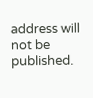address will not be published.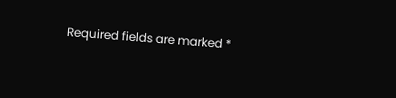Required fields are marked *